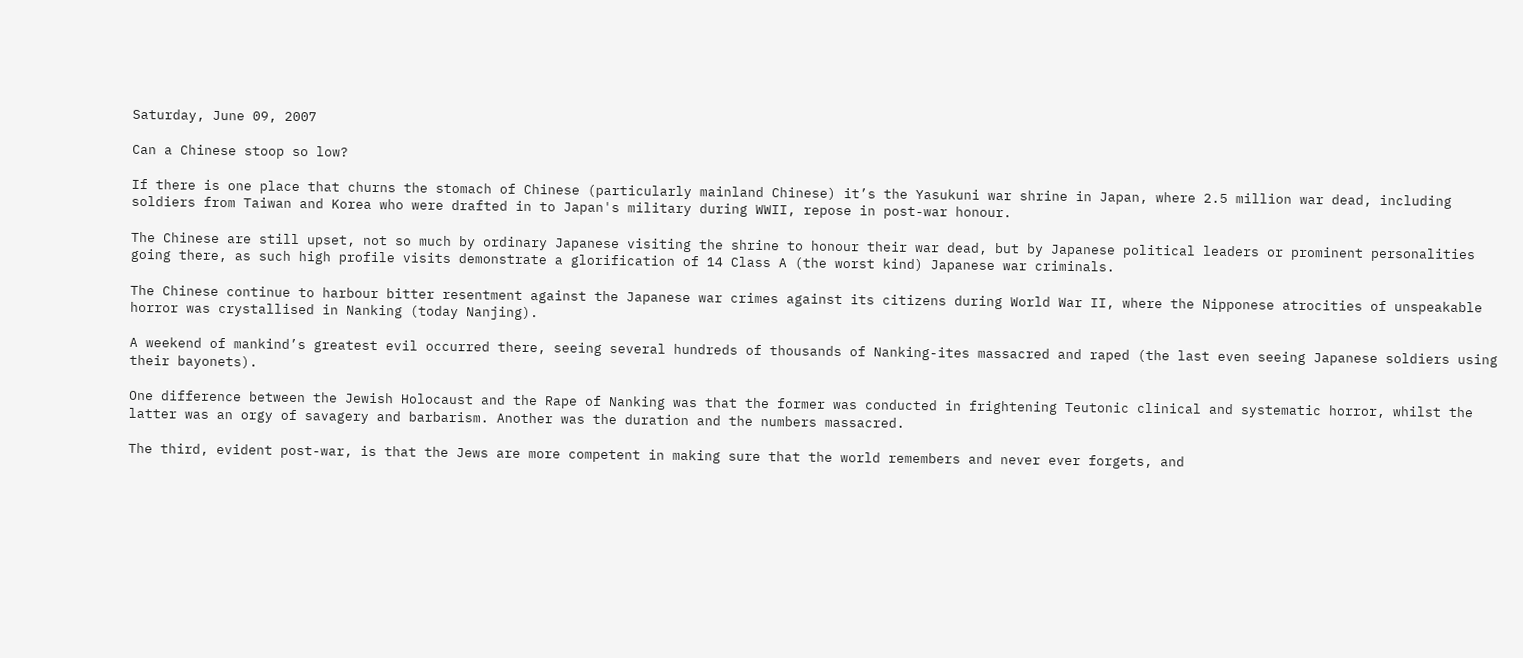Saturday, June 09, 2007

Can a Chinese stoop so low?

If there is one place that churns the stomach of Chinese (particularly mainland Chinese) it’s the Yasukuni war shrine in Japan, where 2.5 million war dead, including soldiers from Taiwan and Korea who were drafted in to Japan's military during WWII, repose in post-war honour.

The Chinese are still upset, not so much by ordinary Japanese visiting the shrine to honour their war dead, but by Japanese political leaders or prominent personalities going there, as such high profile visits demonstrate a glorification of 14 Class A (the worst kind) Japanese war criminals.

The Chinese continue to harbour bitter resentment against the Japanese war crimes against its citizens during World War II, where the Nipponese atrocities of unspeakable horror was crystallised in Nanking (today Nanjing).

A weekend of mankind’s greatest evil occurred there, seeing several hundreds of thousands of Nanking-ites massacred and raped (the last even seeing Japanese soldiers using their bayonets).

One difference between the Jewish Holocaust and the Rape of Nanking was that the former was conducted in frightening Teutonic clinical and systematic horror, whilst the latter was an orgy of savagery and barbarism. Another was the duration and the numbers massacred.

The third, evident post-war, is that the Jews are more competent in making sure that the world remembers and never ever forgets, and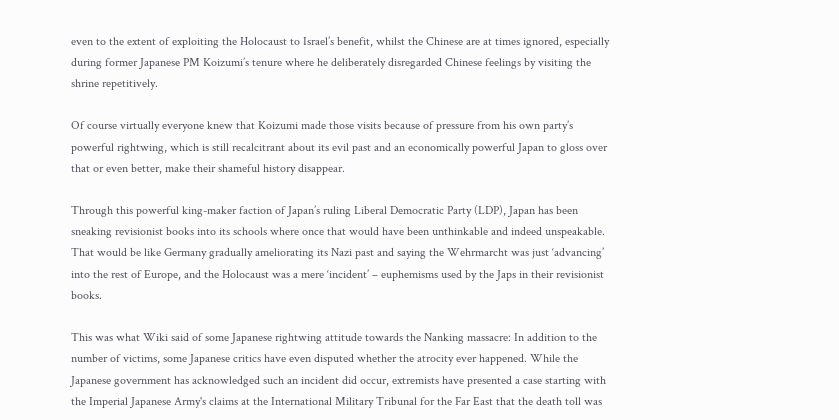even to the extent of exploiting the Holocaust to Israel’s benefit, whilst the Chinese are at times ignored, especially during former Japanese PM Koizumi’s tenure where he deliberately disregarded Chinese feelings by visiting the shrine repetitively.

Of course virtually everyone knew that Koizumi made those visits because of pressure from his own party’s powerful rightwing, which is still recalcitrant about its evil past and an economically powerful Japan to gloss over that or even better, make their shameful history disappear.

Through this powerful king-maker faction of Japan’s ruling Liberal Democratic Party (LDP), Japan has been sneaking revisionist books into its schools where once that would have been unthinkable and indeed unspeakable. That would be like Germany gradually ameliorating its Nazi past and saying the Wehrmarcht was just ‘advancing’ into the rest of Europe, and the Holocaust was a mere ‘incident’ – euphemisms used by the Japs in their revisionist books.

This was what Wiki said of some Japanese rightwing attitude towards the Nanking massacre: In addition to the number of victims, some Japanese critics have even disputed whether the atrocity ever happened. While the Japanese government has acknowledged such an incident did occur, extremists have presented a case starting with the Imperial Japanese Army's claims at the International Military Tribunal for the Far East that the death toll was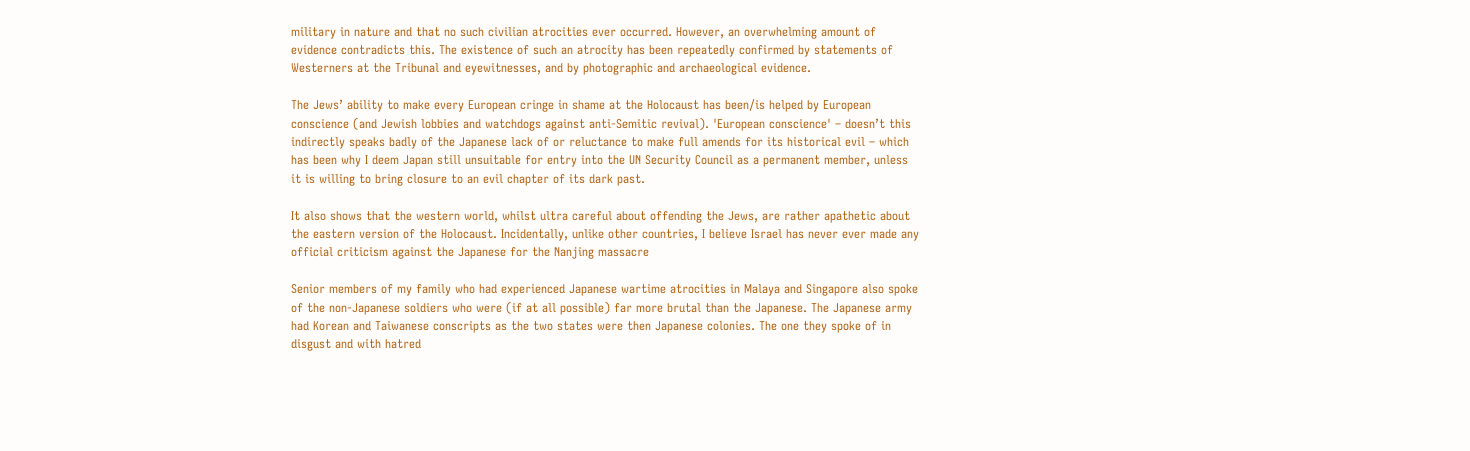military in nature and that no such civilian atrocities ever occurred. However, an overwhelming amount of evidence contradicts this. The existence of such an atrocity has been repeatedly confirmed by statements of Westerners at the Tribunal and eyewitnesses, and by photographic and archaeological evidence.

The Jews’ ability to make every European cringe in shame at the Holocaust has been/is helped by European conscience (and Jewish lobbies and watchdogs against anti-Semitic revival). 'European conscience' – doesn’t this indirectly speaks badly of the Japanese lack of or reluctance to make full amends for its historical evil – which has been why I deem Japan still unsuitable for entry into the UN Security Council as a permanent member, unless it is willing to bring closure to an evil chapter of its dark past.

It also shows that the western world, whilst ultra careful about offending the Jews, are rather apathetic about the eastern version of the Holocaust. Incidentally, unlike other countries, I believe Israel has never ever made any official criticism against the Japanese for the Nanjing massacre

Senior members of my family who had experienced Japanese wartime atrocities in Malaya and Singapore also spoke of the non-Japanese soldiers who were (if at all possible) far more brutal than the Japanese. The Japanese army had Korean and Taiwanese conscripts as the two states were then Japanese colonies. The one they spoke of in disgust and with hatred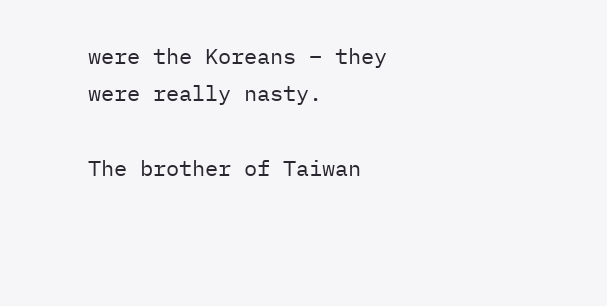were the Koreans – they were really nasty.

The brother of Taiwan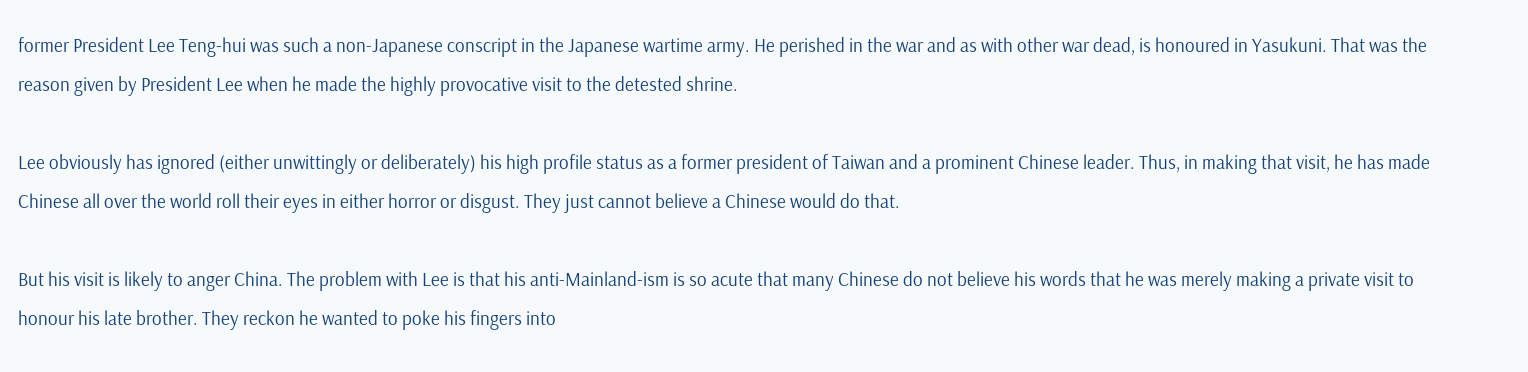former President Lee Teng-hui was such a non-Japanese conscript in the Japanese wartime army. He perished in the war and as with other war dead, is honoured in Yasukuni. That was the reason given by President Lee when he made the highly provocative visit to the detested shrine.

Lee obviously has ignored (either unwittingly or deliberately) his high profile status as a former president of Taiwan and a prominent Chinese leader. Thus, in making that visit, he has made Chinese all over the world roll their eyes in either horror or disgust. They just cannot believe a Chinese would do that.

But his visit is likely to anger China. The problem with Lee is that his anti-Mainland-ism is so acute that many Chinese do not believe his words that he was merely making a private visit to honour his late brother. They reckon he wanted to poke his fingers into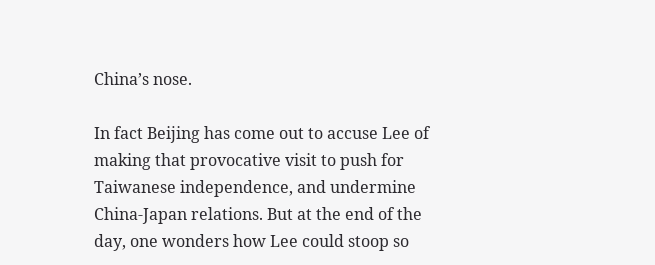China’s nose.

In fact Beijing has come out to accuse Lee of making that provocative visit to push for Taiwanese independence, and undermine China-Japan relations. But at the end of the day, one wonders how Lee could stoop so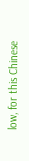low, for this Chinese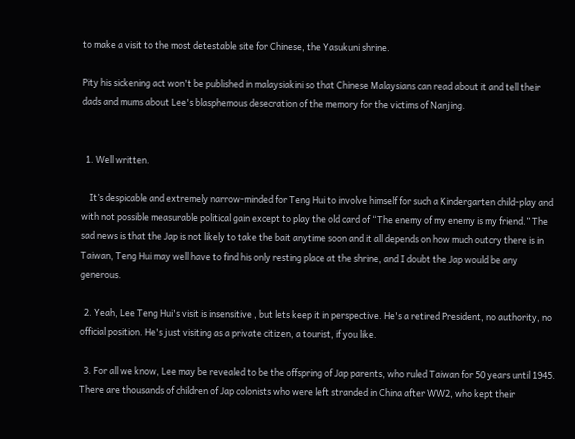to make a visit to the most detestable site for Chinese, the Yasukuni shrine.

Pity his sickening act won't be published in malaysiakini so that Chinese Malaysians can read about it and tell their dads and mums about Lee's blasphemous desecration of the memory for the victims of Nanjing.


  1. Well written.

    It’s despicable and extremely narrow-minded for Teng Hui to involve himself for such a Kindergarten child-play and with not possible measurable political gain except to play the old card of “The enemy of my enemy is my friend.” The sad news is that the Jap is not likely to take the bait anytime soon and it all depends on how much outcry there is in Taiwan, Teng Hui may well have to find his only resting place at the shrine, and I doubt the Jap would be any generous.

  2. Yeah, Lee Teng Hui's visit is insensitive , but lets keep it in perspective. He's a retired President, no authority, no official position. He's just visiting as a private citizen, a tourist, if you like.

  3. For all we know, Lee may be revealed to be the offspring of Jap parents, who ruled Taiwan for 50 years until 1945. There are thousands of children of Jap colonists who were left stranded in China after WW2, who kept their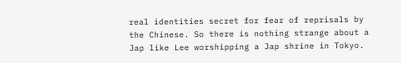real identities secret for fear of reprisals by the Chinese. So there is nothing strange about a Jap like Lee worshipping a Jap shrine in Tokyo.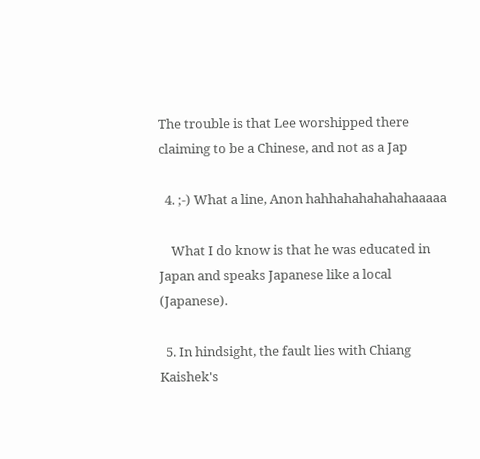The trouble is that Lee worshipped there claiming to be a Chinese, and not as a Jap

  4. ;-) What a line, Anon hahhahahahahahaaaaa

    What I do know is that he was educated in Japan and speaks Japanese like a local (Japanese).

  5. In hindsight, the fault lies with Chiang Kaishek's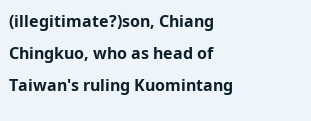(illegitimate?)son, Chiang Chingkuo, who as head of Taiwan's ruling Kuomintang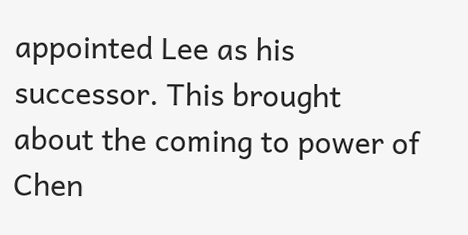appointed Lee as his successor. This brought about the coming to power of Chen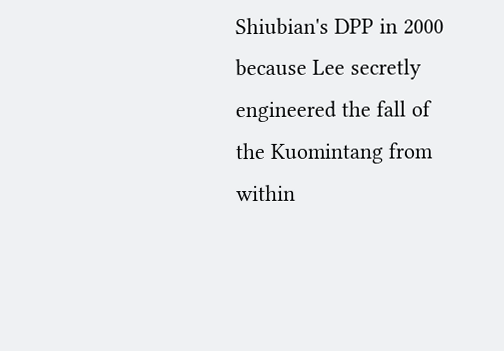Shiubian's DPP in 2000 because Lee secretly engineered the fall of the Kuomintang from within